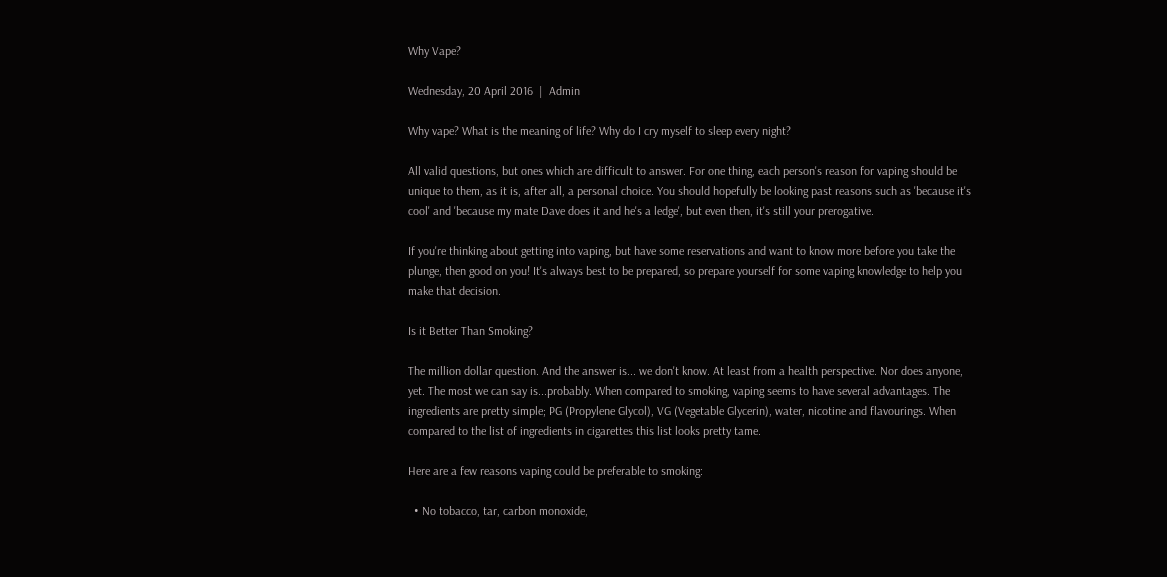Why Vape?

Wednesday, 20 April 2016  |  Admin

Why vape? What is the meaning of life? Why do I cry myself to sleep every night?

All valid questions, but ones which are difficult to answer. For one thing, each person's reason for vaping should be unique to them, as it is, after all, a personal choice. You should hopefully be looking past reasons such as 'because it's cool' and 'because my mate Dave does it and he's a ledge', but even then, it's still your prerogative.

If you're thinking about getting into vaping, but have some reservations and want to know more before you take the plunge, then good on you! It's always best to be prepared, so prepare yourself for some vaping knowledge to help you make that decision.

Is it Better Than Smoking?

The million dollar question. And the answer is... we don't know. At least from a health perspective. Nor does anyone, yet. The most we can say is...probably. When compared to smoking, vaping seems to have several advantages. The ingredients are pretty simple; PG (Propylene Glycol), VG (Vegetable Glycerin), water, nicotine and flavourings. When compared to the list of ingredients in cigarettes this list looks pretty tame.

Here are a few reasons vaping could be preferable to smoking:

  • No tobacco, tar, carbon monoxide,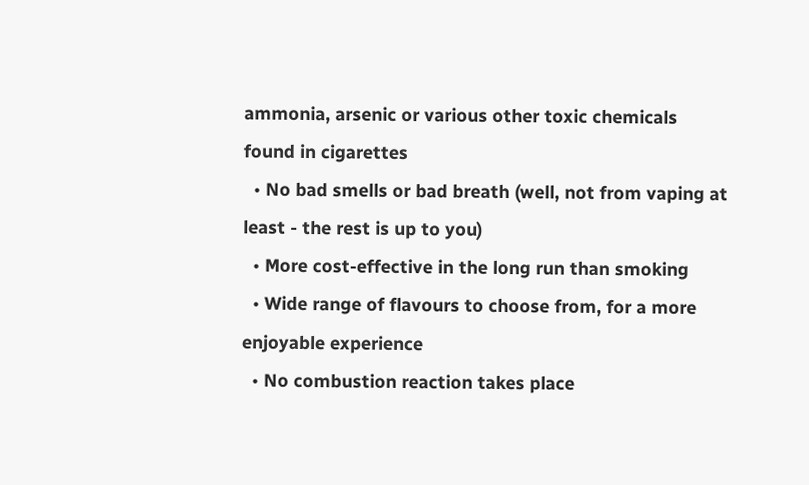ammonia, arsenic or various other toxic chemicals found in cigarettes
  • No bad smells or bad breath (well, not from vaping at least - the rest is up to you)
  • More cost-effective in the long run than smoking
  • Wide range of flavours to choose from, for a more enjoyable experience
  • No combustion reaction takes place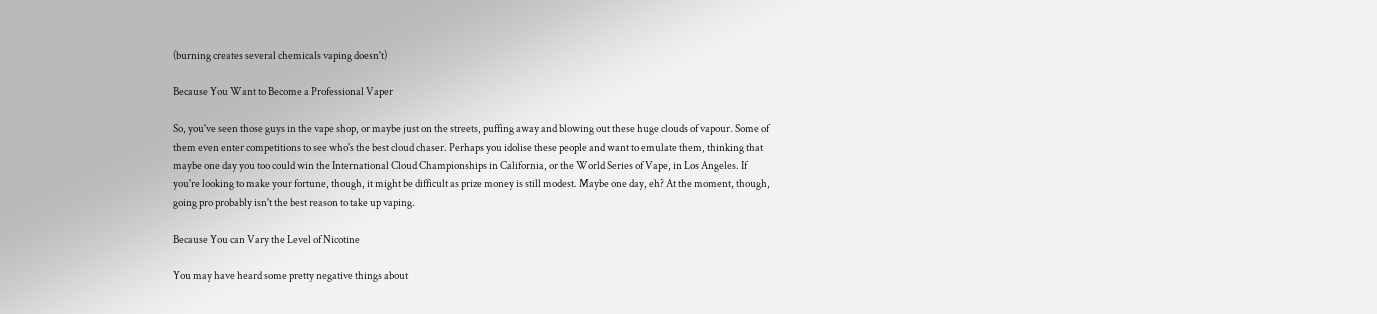(burning creates several chemicals vaping doesn't)

Because You Want to Become a Professional Vaper

So, you've seen those guys in the vape shop, or maybe just on the streets, puffing away and blowing out these huge clouds of vapour. Some of them even enter competitions to see who's the best cloud chaser. Perhaps you idolise these people and want to emulate them, thinking that maybe one day you too could win the International Cloud Championships in California, or the World Series of Vape, in Los Angeles. If you're looking to make your fortune, though, it might be difficult as prize money is still modest. Maybe one day, eh? At the moment, though, going pro probably isn't the best reason to take up vaping.

Because You can Vary the Level of Nicotine

You may have heard some pretty negative things about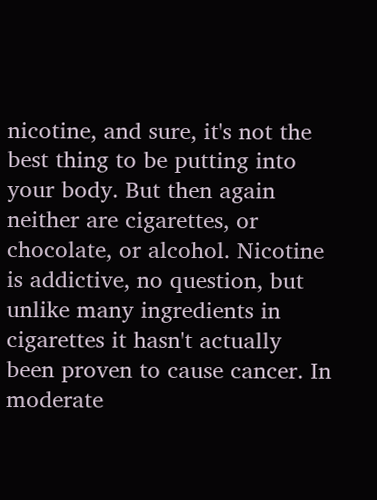nicotine, and sure, it's not the best thing to be putting into your body. But then again neither are cigarettes, or chocolate, or alcohol. Nicotine is addictive, no question, but unlike many ingredients in cigarettes it hasn't actually been proven to cause cancer. In moderate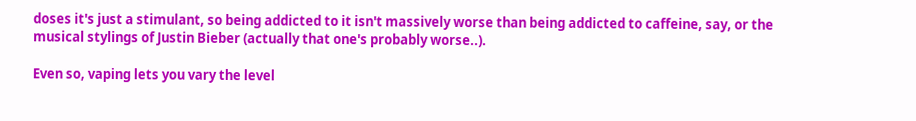doses it's just a stimulant, so being addicted to it isn't massively worse than being addicted to caffeine, say, or the musical stylings of Justin Bieber (actually that one's probably worse..).

Even so, vaping lets you vary the level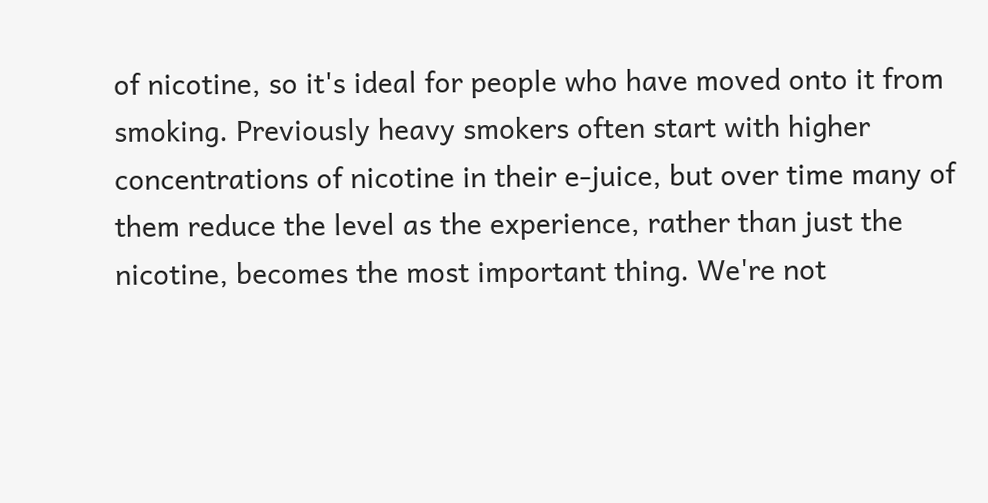of nicotine, so it's ideal for people who have moved onto it from smoking. Previously heavy smokers often start with higher concentrations of nicotine in their e-juice, but over time many of them reduce the level as the experience, rather than just the nicotine, becomes the most important thing. We're not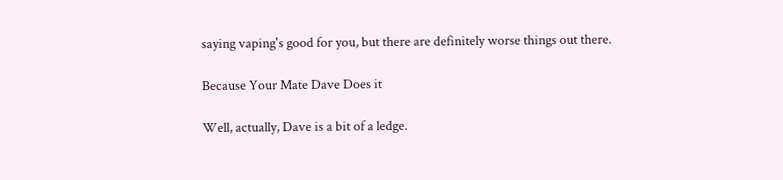saying vaping's good for you, but there are definitely worse things out there.

Because Your Mate Dave Does it

Well, actually, Dave is a bit of a ledge.